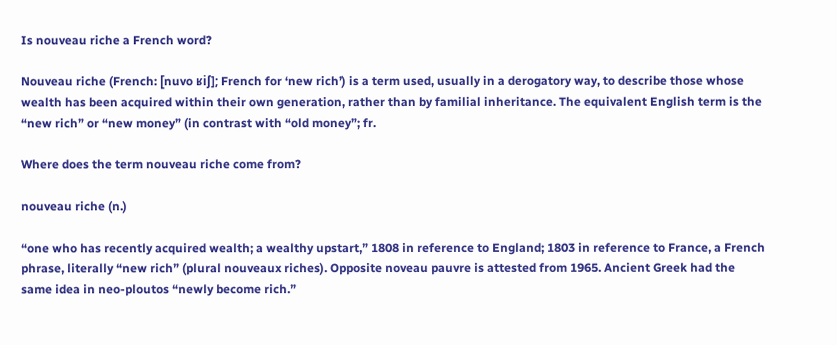Is nouveau riche a French word?

Nouveau riche (French: [nuvo ʁiʃ]; French for ‘new rich’) is a term used, usually in a derogatory way, to describe those whose wealth has been acquired within their own generation, rather than by familial inheritance. The equivalent English term is the “new rich” or “new money” (in contrast with “old money”; fr.

Where does the term nouveau riche come from?

nouveau riche (n.)

“one who has recently acquired wealth; a wealthy upstart,” 1808 in reference to England; 1803 in reference to France, a French phrase, literally “new rich” (plural nouveaux riches). Opposite noveau pauvre is attested from 1965. Ancient Greek had the same idea in neo-ploutos “newly become rich.”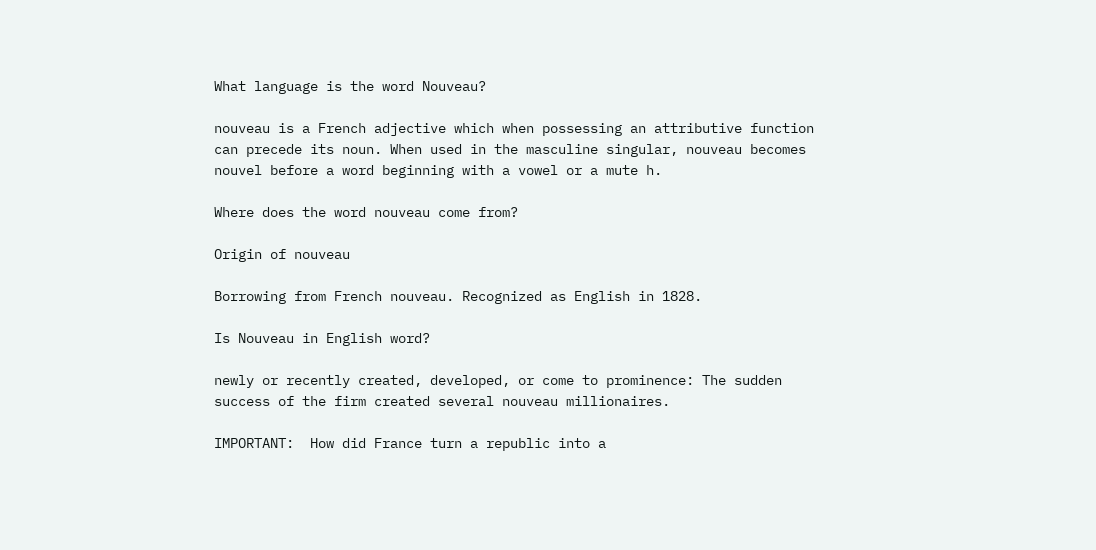What language is the word Nouveau?

nouveau is a French adjective which when possessing an attributive function can precede its noun. When used in the masculine singular, nouveau becomes nouvel before a word beginning with a vowel or a mute h.

Where does the word nouveau come from?

Origin of nouveau

Borrowing from French nouveau. Recognized as English in 1828.

Is Nouveau in English word?

newly or recently created, developed, or come to prominence: The sudden success of the firm created several nouveau millionaires.

IMPORTANT:  How did France turn a republic into a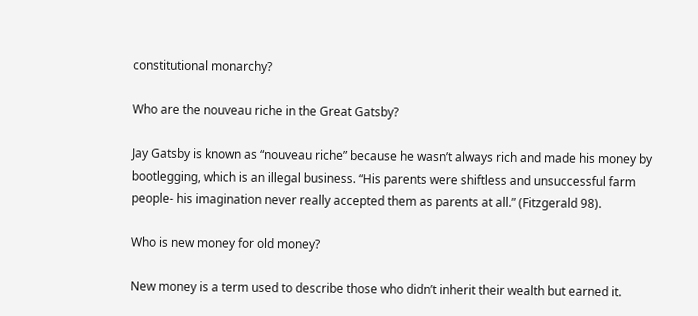constitutional monarchy?

Who are the nouveau riche in the Great Gatsby?

Jay Gatsby is known as “nouveau riche” because he wasn’t always rich and made his money by bootlegging, which is an illegal business. “His parents were shiftless and unsuccessful farm people- his imagination never really accepted them as parents at all.” (Fitzgerald 98).

Who is new money for old money?

New money is a term used to describe those who didn’t inherit their wealth but earned it.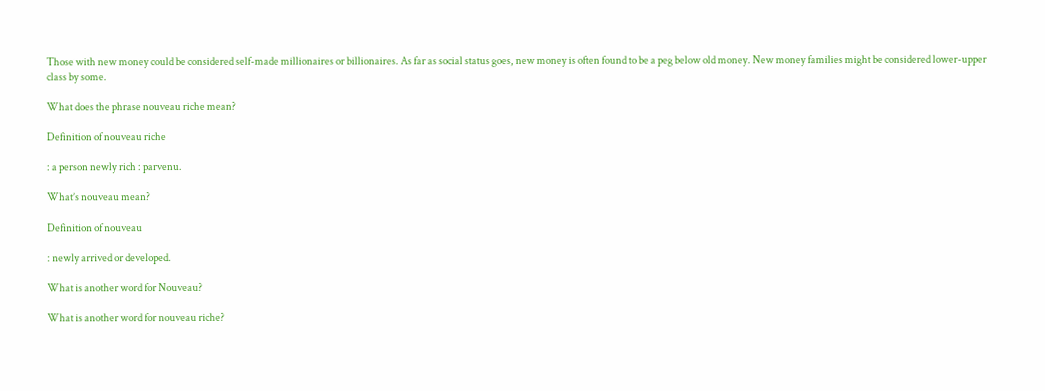Those with new money could be considered self-made millionaires or billionaires. As far as social status goes, new money is often found to be a peg below old money. New money families might be considered lower-upper class by some.

What does the phrase nouveau riche mean?

Definition of nouveau riche

: a person newly rich : parvenu.

What’s nouveau mean?

Definition of nouveau

: newly arrived or developed.

What is another word for Nouveau?

What is another word for nouveau riche?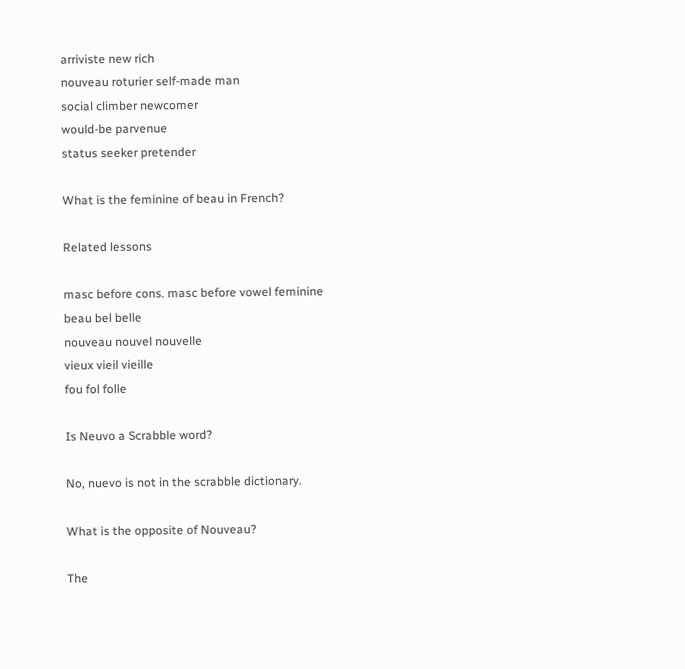arriviste new rich
nouveau roturier self-made man
social climber newcomer
would-be parvenue
status seeker pretender

What is the feminine of beau in French?

Related lessons

masc before cons. masc before vowel feminine
beau bel belle
nouveau nouvel nouvelle
vieux vieil vieille
fou fol folle

Is Neuvo a Scrabble word?

No, nuevo is not in the scrabble dictionary.

What is the opposite of Nouveau?

The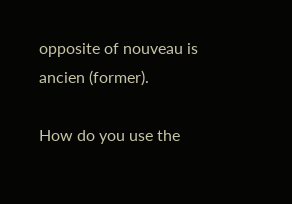opposite of nouveau is ancien (former).

How do you use the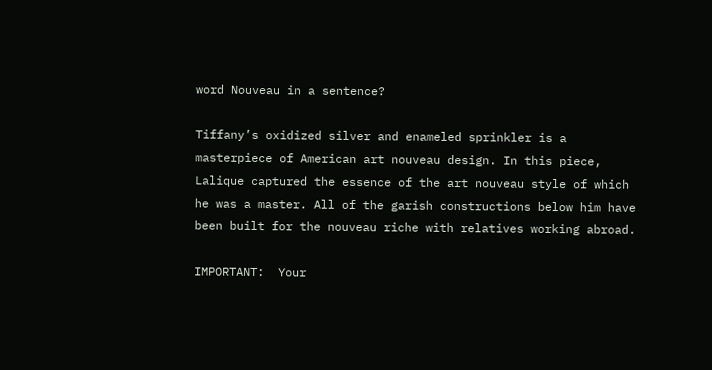word Nouveau in a sentence?

Tiffany’s oxidized silver and enameled sprinkler is a masterpiece of American art nouveau design. In this piece, Lalique captured the essence of the art nouveau style of which he was a master. All of the garish constructions below him have been built for the nouveau riche with relatives working abroad.

IMPORTANT:  Your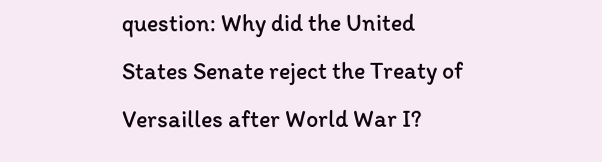question: Why did the United States Senate reject the Treaty of Versailles after World War I?